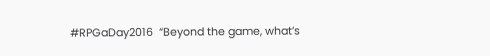#RPGaDay2016  “Beyond the game, what’s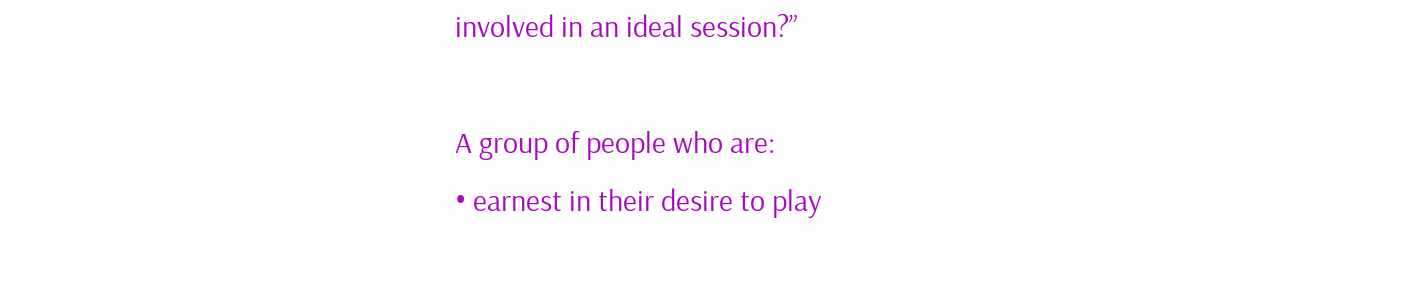involved in an ideal session?”

A group of people who are:
• earnest in their desire to play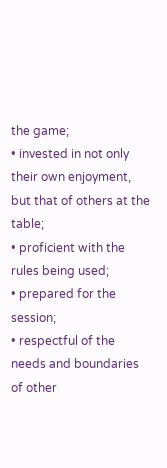the game;
• invested in not only their own enjoyment, but that of others at the table;
• proficient with the rules being used;
• prepared for the session;
• respectful of the needs and boundaries of other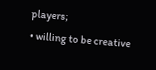players;
• willing to be creative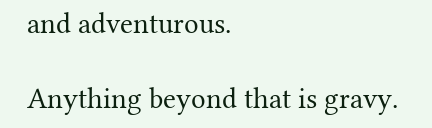and adventurous.

Anything beyond that is gravy.